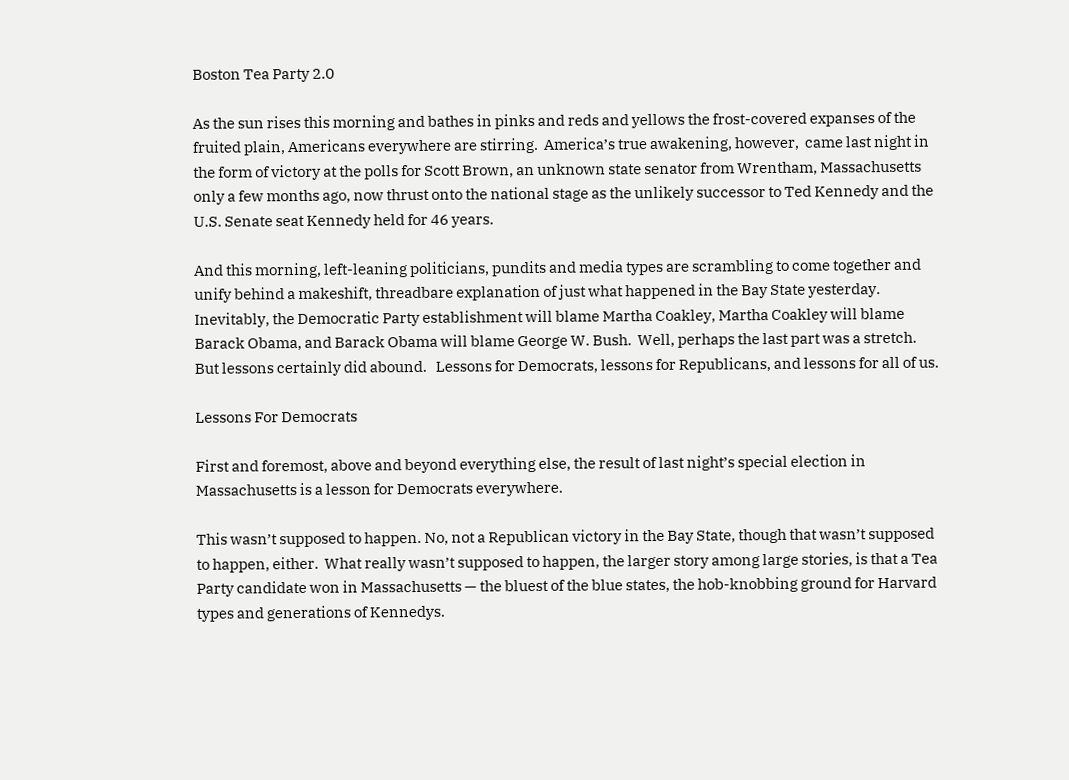Boston Tea Party 2.0

As the sun rises this morning and bathes in pinks and reds and yellows the frost-covered expanses of the fruited plain, Americans everywhere are stirring.  America’s true awakening, however,  came last night in the form of victory at the polls for Scott Brown, an unknown state senator from Wrentham, Massachusetts only a few months ago, now thrust onto the national stage as the unlikely successor to Ted Kennedy and the U.S. Senate seat Kennedy held for 46 years.

And this morning, left-leaning politicians, pundits and media types are scrambling to come together and unify behind a makeshift, threadbare explanation of just what happened in the Bay State yesterday.  Inevitably, the Democratic Party establishment will blame Martha Coakley, Martha Coakley will blame Barack Obama, and Barack Obama will blame George W. Bush.  Well, perhaps the last part was a stretch.  But lessons certainly did abound.   Lessons for Democrats, lessons for Republicans, and lessons for all of us.

Lessons For Democrats

First and foremost, above and beyond everything else, the result of last night’s special election in Massachusetts is a lesson for Democrats everywhere.

This wasn’t supposed to happen. No, not a Republican victory in the Bay State, though that wasn’t supposed to happen, either.  What really wasn’t supposed to happen, the larger story among large stories, is that a Tea Party candidate won in Massachusetts — the bluest of the blue states, the hob-knobbing ground for Harvard types and generations of Kennedys.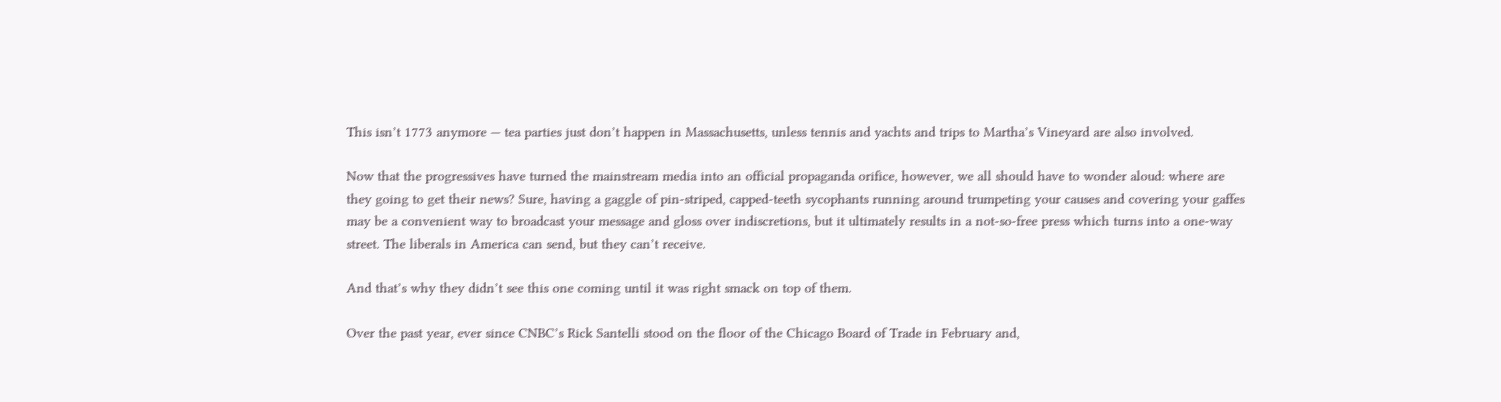This isn’t 1773 anymore — tea parties just don’t happen in Massachusetts, unless tennis and yachts and trips to Martha’s Vineyard are also involved.

Now that the progressives have turned the mainstream media into an official propaganda orifice, however, we all should have to wonder aloud: where are they going to get their news? Sure, having a gaggle of pin-striped, capped-teeth sycophants running around trumpeting your causes and covering your gaffes may be a convenient way to broadcast your message and gloss over indiscretions, but it ultimately results in a not-so-free press which turns into a one-way street. The liberals in America can send, but they can’t receive.

And that’s why they didn’t see this one coming until it was right smack on top of them.

Over the past year, ever since CNBC’s Rick Santelli stood on the floor of the Chicago Board of Trade in February and,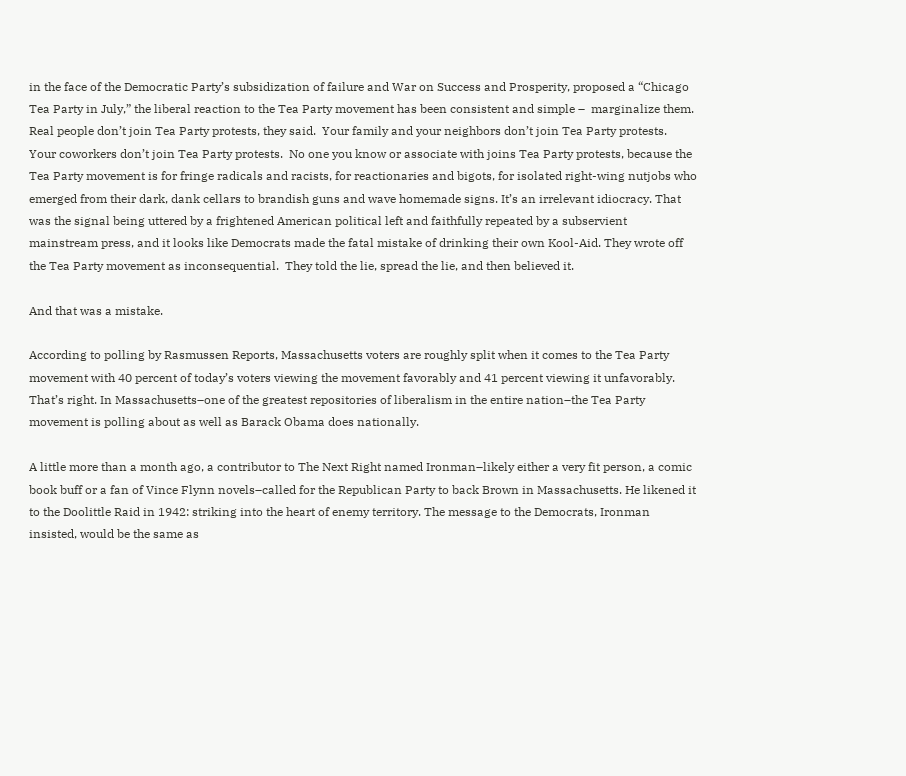in the face of the Democratic Party’s subsidization of failure and War on Success and Prosperity, proposed a “Chicago Tea Party in July,” the liberal reaction to the Tea Party movement has been consistent and simple –  marginalize them.  Real people don’t join Tea Party protests, they said.  Your family and your neighbors don’t join Tea Party protests.  Your coworkers don’t join Tea Party protests.  No one you know or associate with joins Tea Party protests, because the Tea Party movement is for fringe radicals and racists, for reactionaries and bigots, for isolated right-wing nutjobs who emerged from their dark, dank cellars to brandish guns and wave homemade signs. It’s an irrelevant idiocracy. That was the signal being uttered by a frightened American political left and faithfully repeated by a subservient mainstream press, and it looks like Democrats made the fatal mistake of drinking their own Kool-Aid. They wrote off the Tea Party movement as inconsequential.  They told the lie, spread the lie, and then believed it.

And that was a mistake.

According to polling by Rasmussen Reports, Massachusetts voters are roughly split when it comes to the Tea Party movement with 40 percent of today’s voters viewing the movement favorably and 41 percent viewing it unfavorably. That’s right. In Massachusetts–one of the greatest repositories of liberalism in the entire nation–the Tea Party movement is polling about as well as Barack Obama does nationally.

A little more than a month ago, a contributor to The Next Right named Ironman–likely either a very fit person, a comic book buff or a fan of Vince Flynn novels–called for the Republican Party to back Brown in Massachusetts. He likened it to the Doolittle Raid in 1942: striking into the heart of enemy territory. The message to the Democrats, Ironman insisted, would be the same as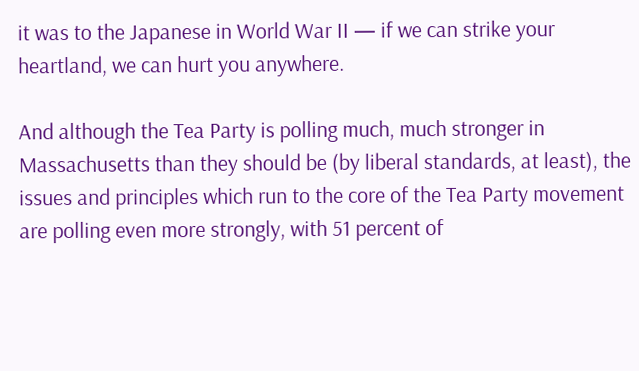it was to the Japanese in World War II — if we can strike your heartland, we can hurt you anywhere.

And although the Tea Party is polling much, much stronger in Massachusetts than they should be (by liberal standards, at least), the issues and principles which run to the core of the Tea Party movement are polling even more strongly, with 51 percent of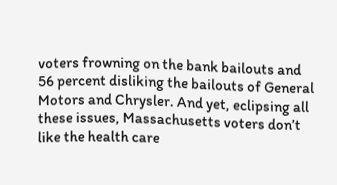voters frowning on the bank bailouts and 56 percent disliking the bailouts of General Motors and Chrysler. And yet, eclipsing all these issues, Massachusetts voters don’t like the health care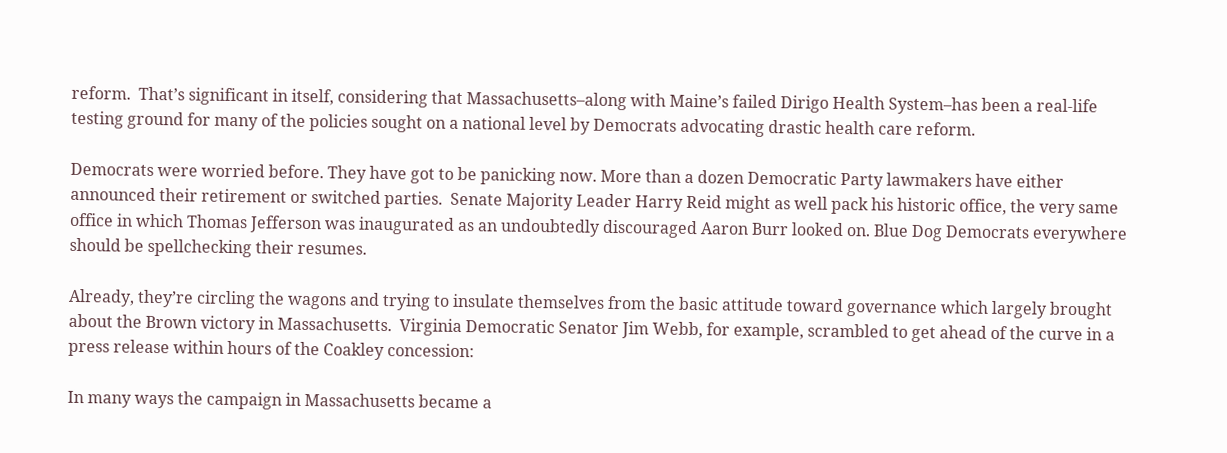reform.  That’s significant in itself, considering that Massachusetts–along with Maine’s failed Dirigo Health System–has been a real-life testing ground for many of the policies sought on a national level by Democrats advocating drastic health care reform.

Democrats were worried before. They have got to be panicking now. More than a dozen Democratic Party lawmakers have either announced their retirement or switched parties.  Senate Majority Leader Harry Reid might as well pack his historic office, the very same office in which Thomas Jefferson was inaugurated as an undoubtedly discouraged Aaron Burr looked on. Blue Dog Democrats everywhere should be spellchecking their resumes.

Already, they’re circling the wagons and trying to insulate themselves from the basic attitude toward governance which largely brought about the Brown victory in Massachusetts.  Virginia Democratic Senator Jim Webb, for example, scrambled to get ahead of the curve in a press release within hours of the Coakley concession:

In many ways the campaign in Massachusetts became a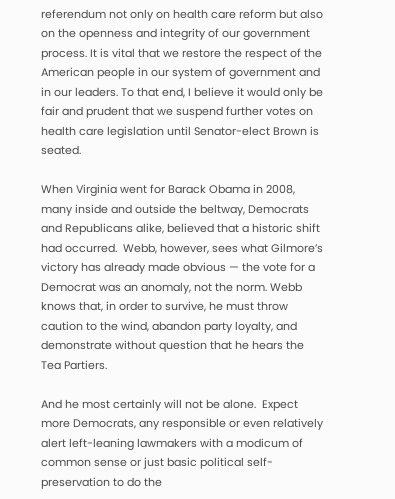referendum not only on health care reform but also on the openness and integrity of our government process. It is vital that we restore the respect of the American people in our system of government and in our leaders. To that end, I believe it would only be fair and prudent that we suspend further votes on health care legislation until Senator-elect Brown is seated.

When Virginia went for Barack Obama in 2008, many inside and outside the beltway, Democrats and Republicans alike, believed that a historic shift had occurred.  Webb, however, sees what Gilmore’s victory has already made obvious — the vote for a Democrat was an anomaly, not the norm. Webb knows that, in order to survive, he must throw caution to the wind, abandon party loyalty, and demonstrate without question that he hears the Tea Partiers.

And he most certainly will not be alone.  Expect more Democrats, any responsible or even relatively alert left-leaning lawmakers with a modicum of common sense or just basic political self-preservation to do the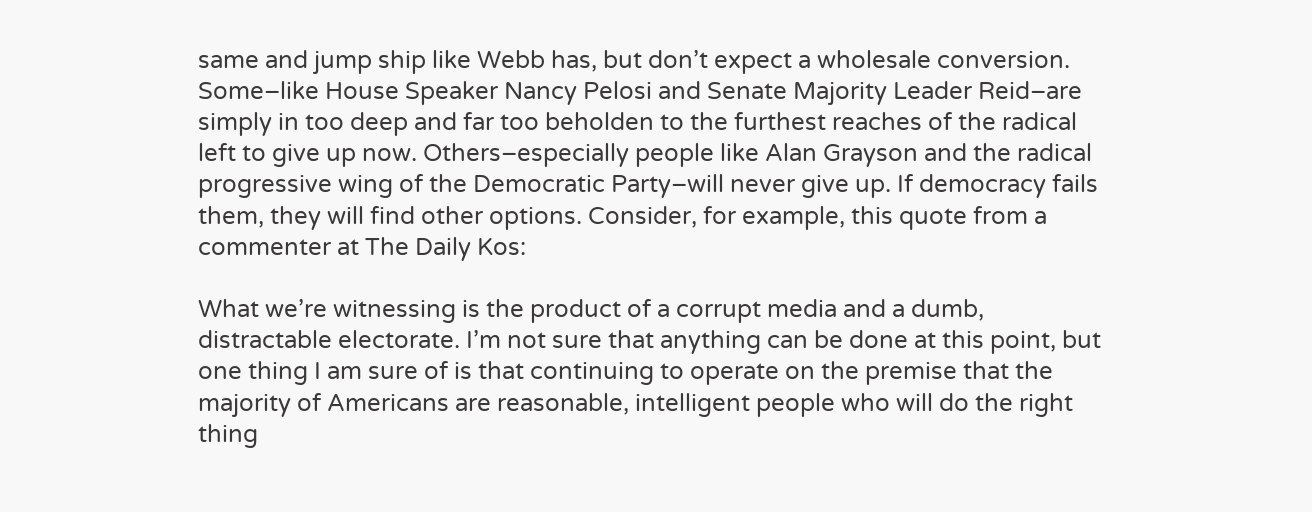same and jump ship like Webb has, but don’t expect a wholesale conversion. Some–like House Speaker Nancy Pelosi and Senate Majority Leader Reid–are simply in too deep and far too beholden to the furthest reaches of the radical left to give up now. Others–especially people like Alan Grayson and the radical progressive wing of the Democratic Party–will never give up. If democracy fails them, they will find other options. Consider, for example, this quote from a commenter at The Daily Kos:

What we’re witnessing is the product of a corrupt media and a dumb, distractable electorate. I’m not sure that anything can be done at this point, but one thing I am sure of is that continuing to operate on the premise that the majority of Americans are reasonable, intelligent people who will do the right thing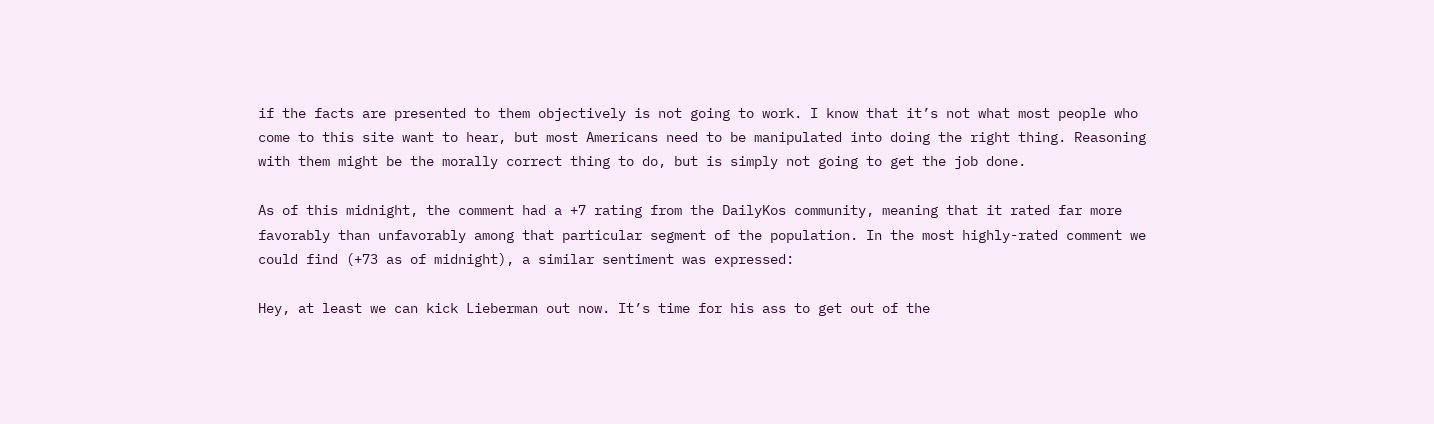if the facts are presented to them objectively is not going to work. I know that it’s not what most people who come to this site want to hear, but most Americans need to be manipulated into doing the right thing. Reasoning with them might be the morally correct thing to do, but is simply not going to get the job done.

As of this midnight, the comment had a +7 rating from the DailyKos community, meaning that it rated far more favorably than unfavorably among that particular segment of the population. In the most highly-rated comment we could find (+73 as of midnight), a similar sentiment was expressed:

Hey, at least we can kick Lieberman out now. It’s time for his ass to get out of the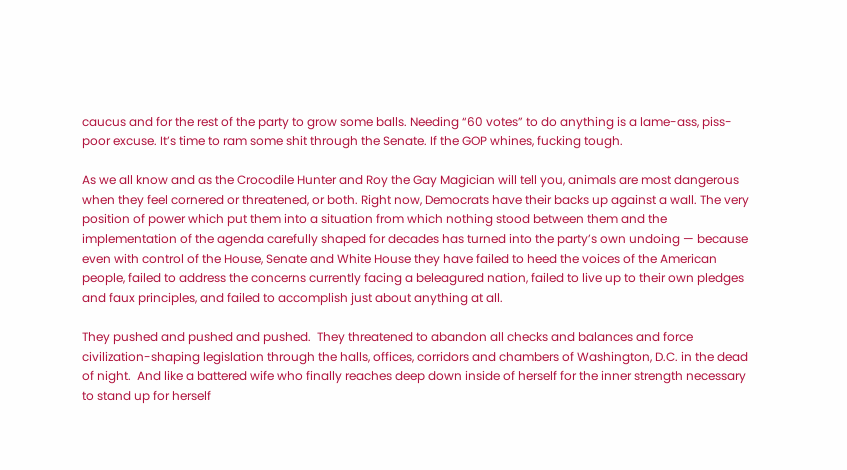caucus and for the rest of the party to grow some balls. Needing “60 votes” to do anything is a lame-ass, piss-poor excuse. It’s time to ram some shit through the Senate. If the GOP whines, fucking tough.

As we all know and as the Crocodile Hunter and Roy the Gay Magician will tell you, animals are most dangerous when they feel cornered or threatened, or both. Right now, Democrats have their backs up against a wall. The very position of power which put them into a situation from which nothing stood between them and the implementation of the agenda carefully shaped for decades has turned into the party’s own undoing — because even with control of the House, Senate and White House they have failed to heed the voices of the American people, failed to address the concerns currently facing a beleagured nation, failed to live up to their own pledges and faux principles, and failed to accomplish just about anything at all.

They pushed and pushed and pushed.  They threatened to abandon all checks and balances and force civilization-shaping legislation through the halls, offices, corridors and chambers of Washington, D.C. in the dead of night.  And like a battered wife who finally reaches deep down inside of herself for the inner strength necessary to stand up for herself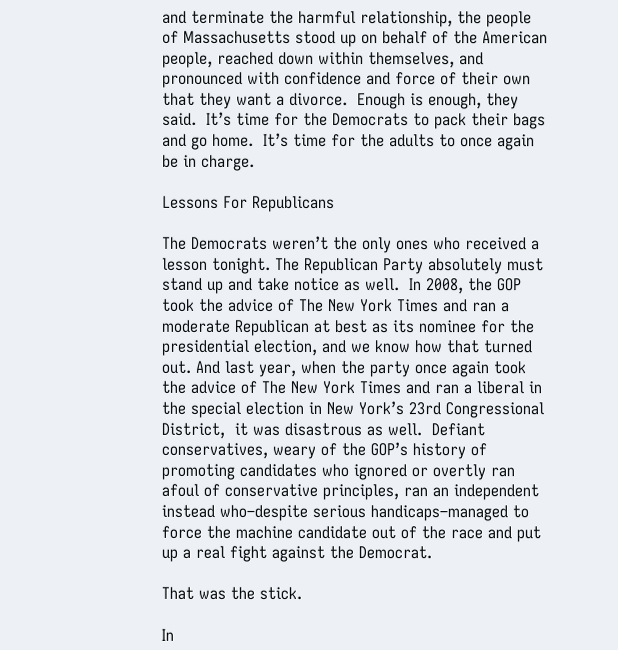and terminate the harmful relationship, the people of Massachusetts stood up on behalf of the American people, reached down within themselves, and pronounced with confidence and force of their own that they want a divorce.  Enough is enough, they said.  It’s time for the Democrats to pack their bags and go home.  It’s time for the adults to once again be in charge.

Lessons For Republicans

The Democrats weren’t the only ones who received a lesson tonight. The Republican Party absolutely must stand up and take notice as well.  In 2008, the GOP took the advice of The New York Times and ran a moderate Republican at best as its nominee for the presidential election, and we know how that turned out. And last year, when the party once again took the advice of The New York Times and ran a liberal in the special election in New York’s 23rd Congressional District,  it was disastrous as well.  Defiant conservatives, weary of the GOP’s history of promoting candidates who ignored or overtly ran afoul of conservative principles, ran an independent instead who–despite serious handicaps–managed to force the machine candidate out of the race and put up a real fight against the Democrat.

That was the stick.

In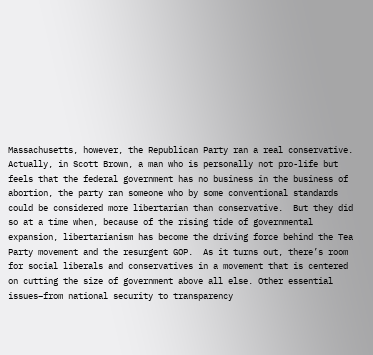Massachusetts, however, the Republican Party ran a real conservative. Actually, in Scott Brown, a man who is personally not pro-life but feels that the federal government has no business in the business of abortion, the party ran someone who by some conventional standards could be considered more libertarian than conservative.  But they did so at a time when, because of the rising tide of governmental expansion, libertarianism has become the driving force behind the Tea Party movement and the resurgent GOP.  As it turns out, there’s room for social liberals and conservatives in a movement that is centered on cutting the size of government above all else. Other essential issues–from national security to transparency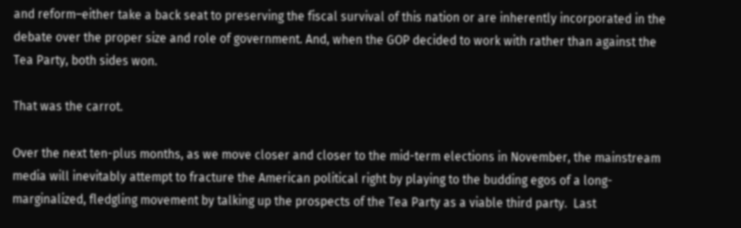and reform–either take a back seat to preserving the fiscal survival of this nation or are inherently incorporated in the debate over the proper size and role of government. And, when the GOP decided to work with rather than against the Tea Party, both sides won.

That was the carrot.

Over the next ten-plus months, as we move closer and closer to the mid-term elections in November, the mainstream media will inevitably attempt to fracture the American political right by playing to the budding egos of a long-marginalized, fledgling movement by talking up the prospects of the Tea Party as a viable third party.  Last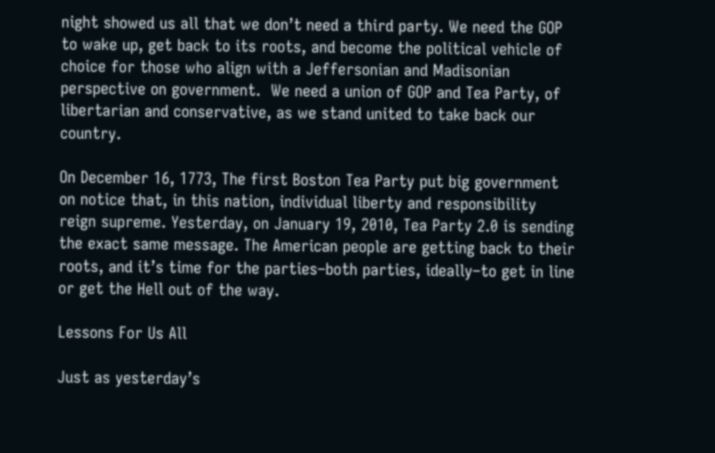night showed us all that we don’t need a third party. We need the GOP to wake up, get back to its roots, and become the political vehicle of choice for those who align with a Jeffersonian and Madisonian perspective on government.  We need a union of GOP and Tea Party, of libertarian and conservative, as we stand united to take back our country.

On December 16, 1773, The first Boston Tea Party put big government on notice that, in this nation, individual liberty and responsibility reign supreme. Yesterday, on January 19, 2010, Tea Party 2.0 is sending the exact same message. The American people are getting back to their roots, and it’s time for the parties–both parties, ideally–to get in line or get the Hell out of the way.

Lessons For Us All

Just as yesterday’s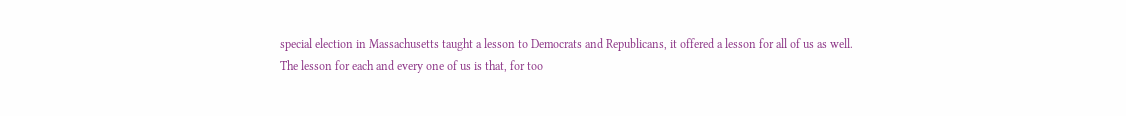special election in Massachusetts taught a lesson to Democrats and Republicans, it offered a lesson for all of us as well.  The lesson for each and every one of us is that, for too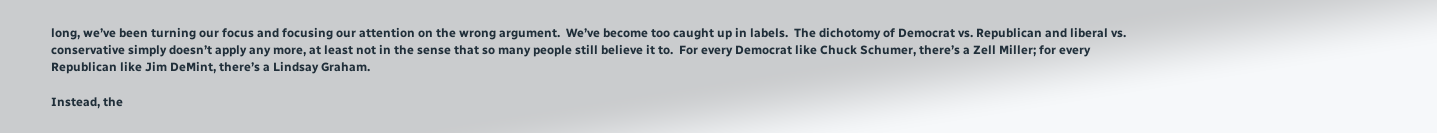long, we’ve been turning our focus and focusing our attention on the wrong argument.  We’ve become too caught up in labels.  The dichotomy of Democrat vs. Republican and liberal vs. conservative simply doesn’t apply any more, at least not in the sense that so many people still believe it to.  For every Democrat like Chuck Schumer, there’s a Zell Miller; for every Republican like Jim DeMint, there’s a Lindsay Graham.

Instead, the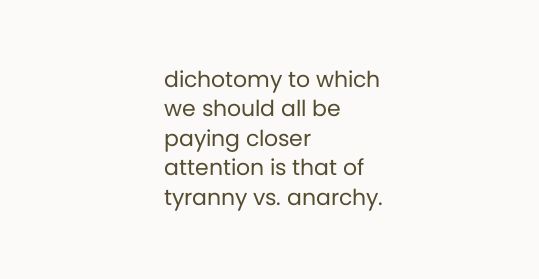dichotomy to which we should all be paying closer attention is that of tyranny vs. anarchy.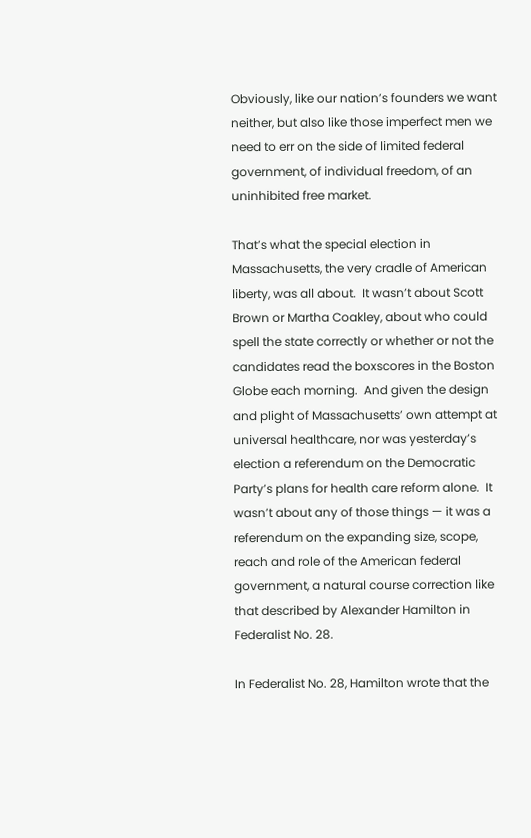Obviously, like our nation’s founders we want neither, but also like those imperfect men we need to err on the side of limited federal government, of individual freedom, of an uninhibited free market.

That’s what the special election in Massachusetts, the very cradle of American liberty, was all about.  It wasn’t about Scott Brown or Martha Coakley, about who could spell the state correctly or whether or not the candidates read the boxscores in the Boston Globe each morning.  And given the design and plight of Massachusetts’ own attempt at universal healthcare, nor was yesterday’s election a referendum on the Democratic Party’s plans for health care reform alone.  It wasn’t about any of those things — it was a referendum on the expanding size, scope, reach and role of the American federal government, a natural course correction like that described by Alexander Hamilton in Federalist No. 28.

In Federalist No. 28, Hamilton wrote that the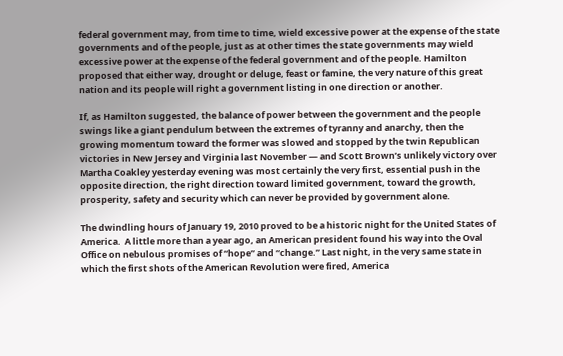federal government may, from time to time, wield excessive power at the expense of the state governments and of the people, just as at other times the state governments may wield excessive power at the expense of the federal government and of the people. Hamilton proposed that either way, drought or deluge, feast or famine, the very nature of this great nation and its people will right a government listing in one direction or another.

If, as Hamilton suggested, the balance of power between the government and the people swings like a giant pendulum between the extremes of tyranny and anarchy, then the growing momentum toward the former was slowed and stopped by the twin Republican victories in New Jersey and Virginia last November — and Scott Brown’s unlikely victory over Martha Coakley yesterday evening was most certainly the very first, essential push in the opposite direction, the right direction toward limited government, toward the growth, prosperity, safety and security which can never be provided by government alone.

The dwindling hours of January 19, 2010 proved to be a historic night for the United States of America.  A little more than a year ago, an American president found his way into the Oval Office on nebulous promises of “hope” and “change.” Last night, in the very same state in which the first shots of the American Revolution were fired, America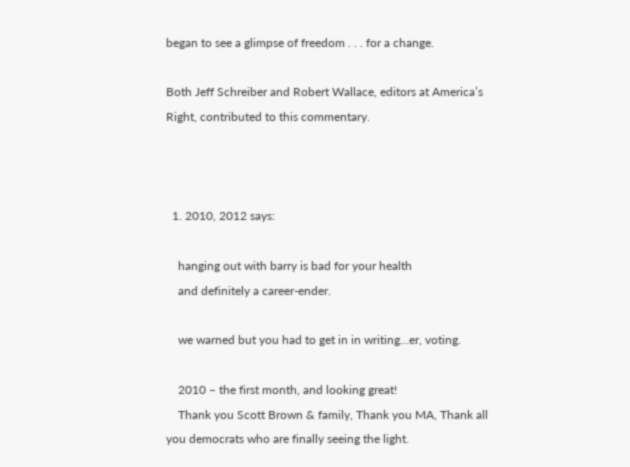began to see a glimpse of freedom . . . for a change.

Both Jeff Schreiber and Robert Wallace, editors at America’s Right, contributed to this commentary.



  1. 2010, 2012 says:

    hanging out with barry is bad for your health
    and definitely a career-ender.

    we warned but you had to get in in writing…er, voting.

    2010 – the first month, and looking great!
    Thank you Scott Brown & family, Thank you MA, Thank all you democrats who are finally seeing the light.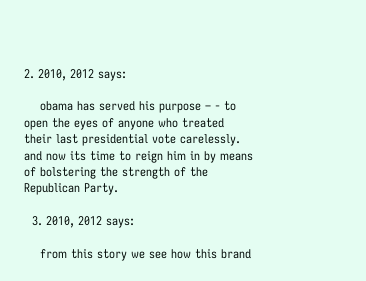2. 2010, 2012 says:

    obama has served his purpose – - to open the eyes of anyone who treated their last presidential vote carelessly. and now its time to reign him in by means of bolstering the strength of the Republican Party.

  3. 2010, 2012 says:

    from this story we see how this brand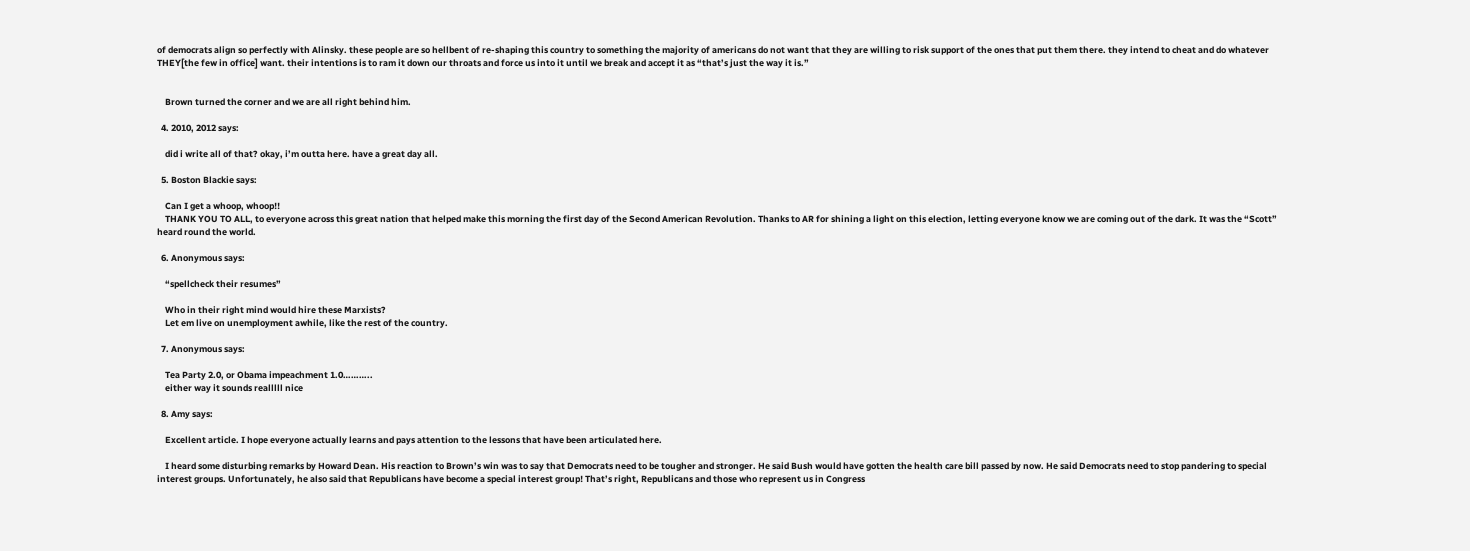of democrats align so perfectly with Alinsky. these people are so hellbent of re-shaping this country to something the majority of americans do not want that they are willing to risk support of the ones that put them there. they intend to cheat and do whatever THEY[the few in office] want. their intentions is to ram it down our throats and force us into it until we break and accept it as “that’s just the way it is.”


    Brown turned the corner and we are all right behind him.

  4. 2010, 2012 says:

    did i write all of that? okay, i’m outta here. have a great day all.

  5. Boston Blackie says:

    Can I get a whoop, whoop!!
    THANK YOU TO ALL, to everyone across this great nation that helped make this morning the first day of the Second American Revolution. Thanks to AR for shining a light on this election, letting everyone know we are coming out of the dark. It was the “Scott” heard round the world.

  6. Anonymous says:

    “spellcheck their resumes”

    Who in their right mind would hire these Marxists?
    Let em live on unemployment awhile, like the rest of the country.

  7. Anonymous says:

    Tea Party 2.0, or Obama impeachment 1.0………..
    either way it sounds realllll nice

  8. Amy says:

    Excellent article. I hope everyone actually learns and pays attention to the lessons that have been articulated here.

    I heard some disturbing remarks by Howard Dean. His reaction to Brown’s win was to say that Democrats need to be tougher and stronger. He said Bush would have gotten the health care bill passed by now. He said Democrats need to stop pandering to special interest groups. Unfortunately, he also said that Republicans have become a special interest group! That’s right, Republicans and those who represent us in Congress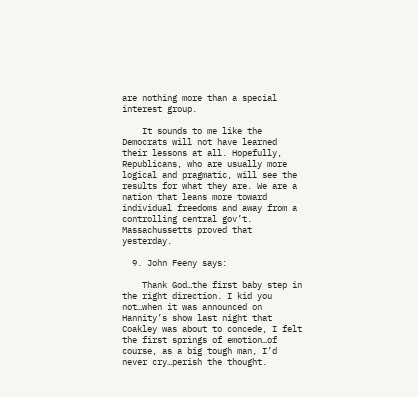are nothing more than a special interest group.

    It sounds to me like the Democrats will not have learned their lessons at all. Hopefully, Republicans, who are usually more logical and pragmatic, will see the results for what they are. We are a nation that leans more toward individual freedoms and away from a controlling central gov’t. Massachussetts proved that yesterday.

  9. John Feeny says:

    Thank God…the first baby step in the right direction. I kid you not…when it was announced on Hannity’s show last night that Coakley was about to concede, I felt the first springs of emotion…of course, as a big tough man, I’d never cry…perish the thought.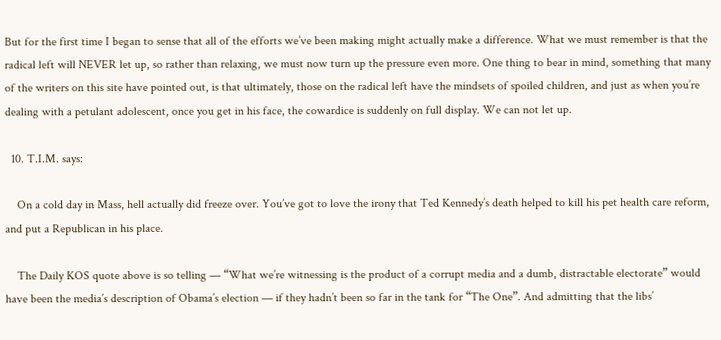But for the first time I began to sense that all of the efforts we’ve been making might actually make a difference. What we must remember is that the radical left will NEVER let up, so rather than relaxing, we must now turn up the pressure even more. One thing to bear in mind, something that many of the writers on this site have pointed out, is that ultimately, those on the radical left have the mindsets of spoiled children, and just as when you’re dealing with a petulant adolescent, once you get in his face, the cowardice is suddenly on full display. We can not let up.

  10. T.I.M. says:

    On a cold day in Mass, hell actually did freeze over. You’ve got to love the irony that Ted Kennedy’s death helped to kill his pet health care reform, and put a Republican in his place.

    The Daily KOS quote above is so telling — “What we’re witnessing is the product of a corrupt media and a dumb, distractable electorate” would have been the media’s description of Obama’s election — if they hadn’t been so far in the tank for “The One”. And admitting that the libs’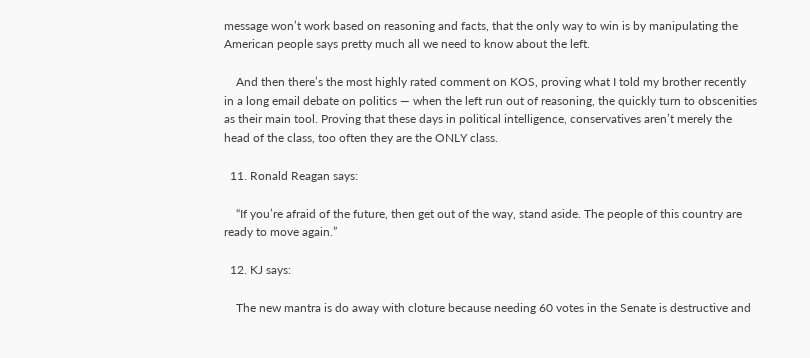message won’t work based on reasoning and facts, that the only way to win is by manipulating the American people says pretty much all we need to know about the left.

    And then there’s the most highly rated comment on KOS, proving what I told my brother recently in a long email debate on politics — when the left run out of reasoning, the quickly turn to obscenities as their main tool. Proving that these days in political intelligence, conservatives aren’t merely the head of the class, too often they are the ONLY class.

  11. Ronald Reagan says:

    “If you’re afraid of the future, then get out of the way, stand aside. The people of this country are ready to move again.”

  12. KJ says:

    The new mantra is do away with cloture because needing 60 votes in the Senate is destructive and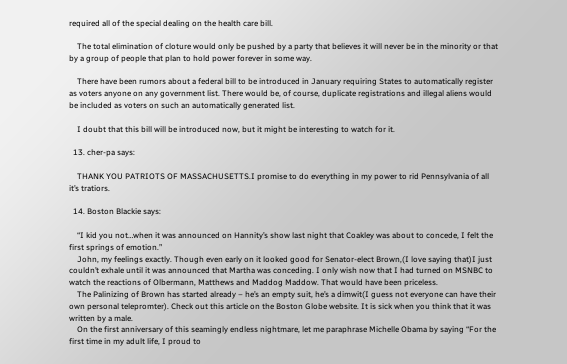required all of the special dealing on the health care bill.

    The total elimination of cloture would only be pushed by a party that believes it will never be in the minority or that by a group of people that plan to hold power forever in some way.

    There have been rumors about a federal bill to be introduced in January requiring States to automatically register as voters anyone on any government list. There would be, of course, duplicate registrations and illegal aliens would be included as voters on such an automatically generated list.

    I doubt that this bill will be introduced now, but it might be interesting to watch for it.

  13. cher-pa says:

    THANK YOU PATRIOTS OF MASSACHUSETTS.I promise to do everything in my power to rid Pennsylvania of all it’s tratiors.

  14. Boston Blackie says:

    “I kid you not…when it was announced on Hannity’s show last night that Coakley was about to concede, I felt the first springs of emotion.”
    John, my feelings exactly. Though even early on it looked good for Senator-elect Brown,(I love saying that)I just couldn’t exhale until it was announced that Martha was conceding. I only wish now that I had turned on MSNBC to watch the reactions of Olbermann, Matthews and Maddog Maddow. That would have been priceless.
    The Palinizing of Brown has started already – he’s an empty suit, he’s a dimwit(I guess not everyone can have their own personal telepromter). Check out this article on the Boston Globe website. It is sick when you think that it was written by a male.
    On the first anniversary of this seamingly endless nightmare, let me paraphrase Michelle Obama by saying “For the first time in my adult life, I proud to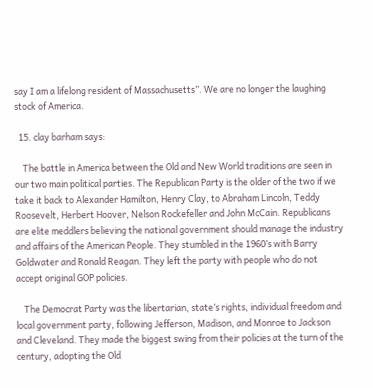say I am a lifelong resident of Massachusetts”. We are no longer the laughing stock of America.

  15. clay barham says:

    The battle in America between the Old and New World traditions are seen in our two main political parties. The Republican Party is the older of the two if we take it back to Alexander Hamilton, Henry Clay, to Abraham Lincoln, Teddy Roosevelt, Herbert Hoover, Nelson Rockefeller and John McCain. Republicans are elite meddlers believing the national government should manage the industry and affairs of the American People. They stumbled in the 1960’s with Barry Goldwater and Ronald Reagan. They left the party with people who do not accept original GOP policies.

    The Democrat Party was the libertarian, state’s rights, individual freedom and local government party, following Jefferson, Madison, and Monroe to Jackson and Cleveland. They made the biggest swing from their policies at the turn of the century, adopting the Old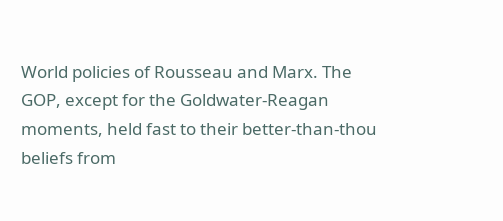World policies of Rousseau and Marx. The GOP, except for the Goldwater-Reagan moments, held fast to their better-than-thou beliefs from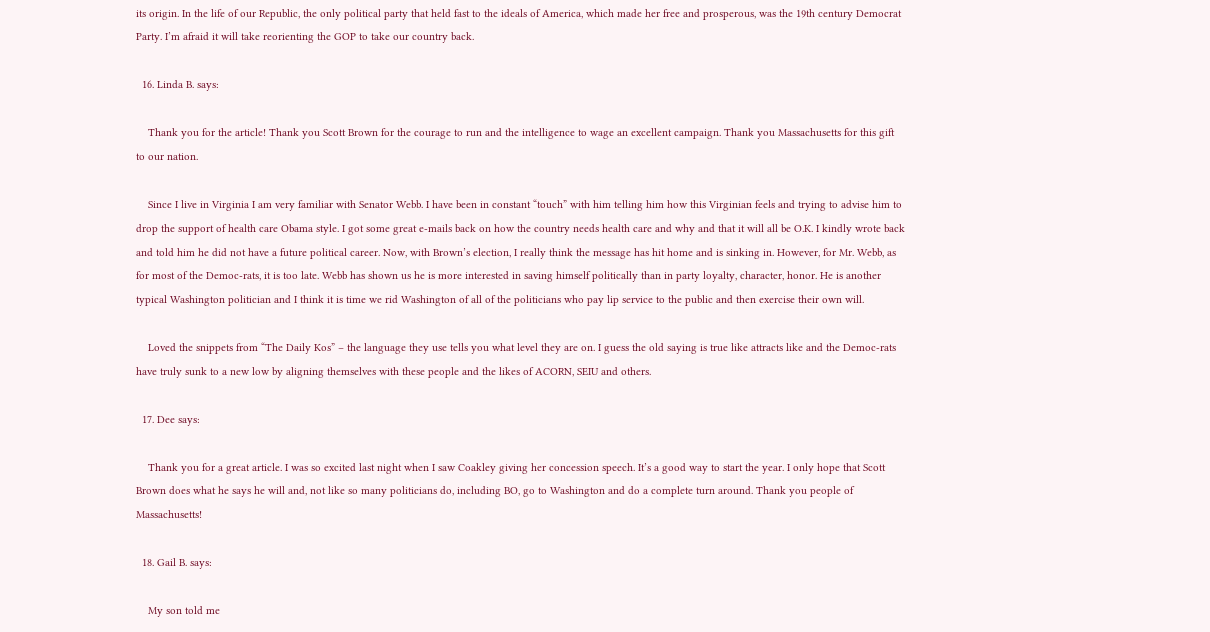its origin. In the life of our Republic, the only political party that held fast to the ideals of America, which made her free and prosperous, was the 19th century Democrat Party. I’m afraid it will take reorienting the GOP to take our country back.

  16. Linda B. says:

    Thank you for the article! Thank you Scott Brown for the courage to run and the intelligence to wage an excellent campaign. Thank you Massachusetts for this gift to our nation.

    Since I live in Virginia I am very familiar with Senator Webb. I have been in constant “touch” with him telling him how this Virginian feels and trying to advise him to drop the support of health care Obama style. I got some great e-mails back on how the country needs health care and why and that it will all be O.K. I kindly wrote back and told him he did not have a future political career. Now, with Brown’s election, I really think the message has hit home and is sinking in. However, for Mr. Webb, as for most of the Democ-rats, it is too late. Webb has shown us he is more interested in saving himself politically than in party loyalty, character, honor. He is another typical Washington politician and I think it is time we rid Washington of all of the politicians who pay lip service to the public and then exercise their own will.

    Loved the snippets from “The Daily Kos” – the language they use tells you what level they are on. I guess the old saying is true like attracts like and the Democ-rats have truly sunk to a new low by aligning themselves with these people and the likes of ACORN, SEIU and others.

  17. Dee says:

    Thank you for a great article. I was so excited last night when I saw Coakley giving her concession speech. It’s a good way to start the year. I only hope that Scott Brown does what he says he will and, not like so many politicians do, including BO, go to Washington and do a complete turn around. Thank you people of Massachusetts!

  18. Gail B. says:

    My son told me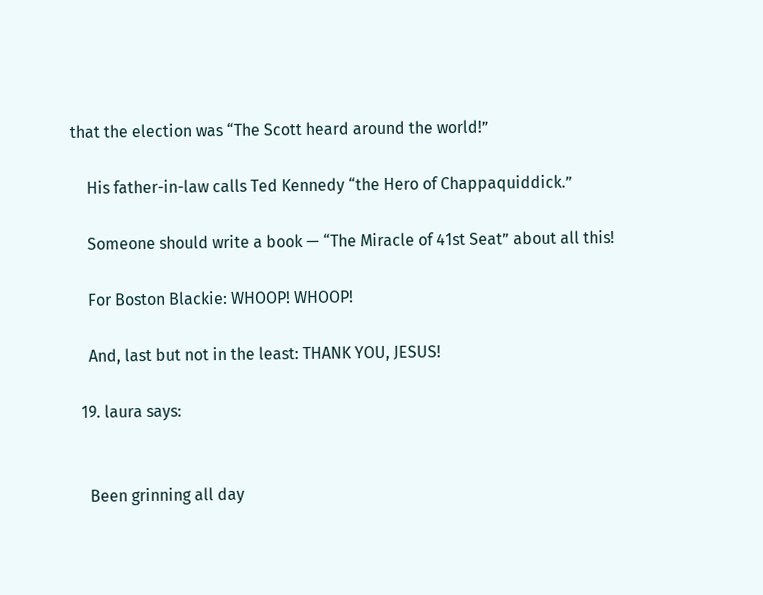that the election was “The Scott heard around the world!”

    His father-in-law calls Ted Kennedy “the Hero of Chappaquiddick.”

    Someone should write a book — “The Miracle of 41st Seat” about all this!

    For Boston Blackie: WHOOP! WHOOP!

    And, last but not in the least: THANK YOU, JESUS!

  19. laura says:


    Been grinning all day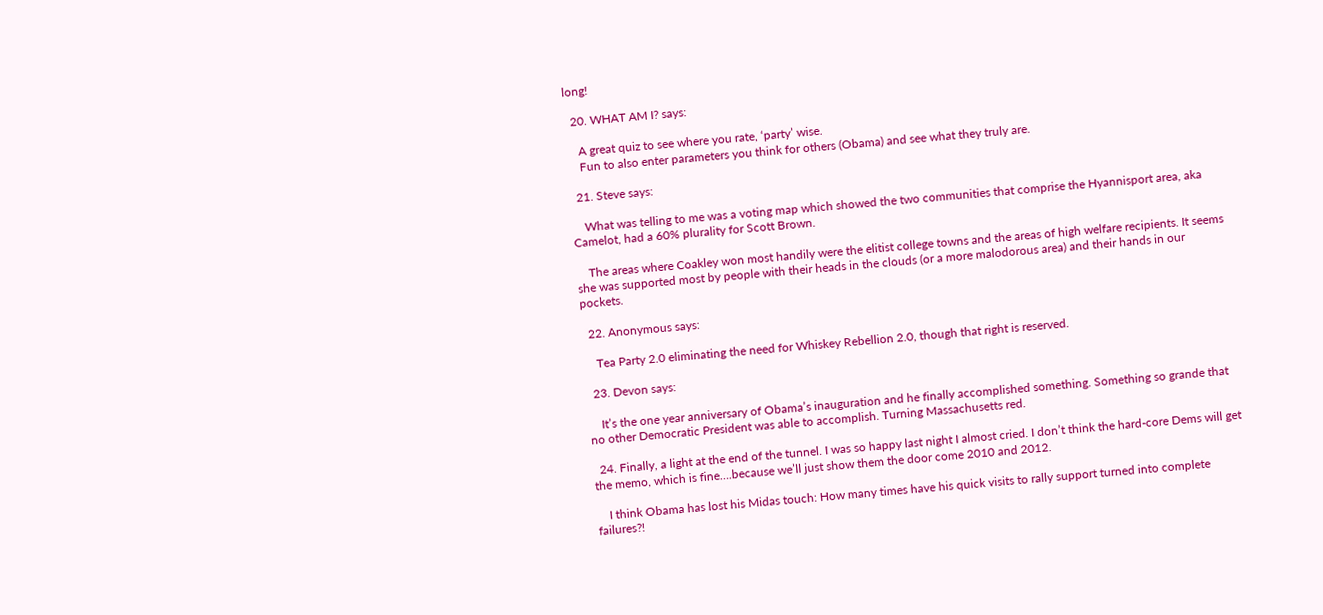long!

  20. WHAT AM I? says:

    A great quiz to see where you rate, ‘party’ wise.
    Fun to also enter parameters you think for others (Obama) and see what they truly are.

  21. Steve says:

    What was telling to me was a voting map which showed the two communities that comprise the Hyannisport area, aka Camelot, had a 60% plurality for Scott Brown.

    The areas where Coakley won most handily were the elitist college towns and the areas of high welfare recipients. It seems she was supported most by people with their heads in the clouds (or a more malodorous area) and their hands in our pockets.

  22. Anonymous says:

    Tea Party 2.0 eliminating the need for Whiskey Rebellion 2.0, though that right is reserved.

  23. Devon says:

    It’s the one year anniversary of Obama’s inauguration and he finally accomplished something. Something so grande that no other Democratic President was able to accomplish. Turning Massachusetts red.

  24. Finally, a light at the end of the tunnel. I was so happy last night I almost cried. I don’t think the hard-core Dems will get the memo, which is fine….because we’ll just show them the door come 2010 and 2012.

    I think Obama has lost his Midas touch: How many times have his quick visits to rally support turned into complete failures?!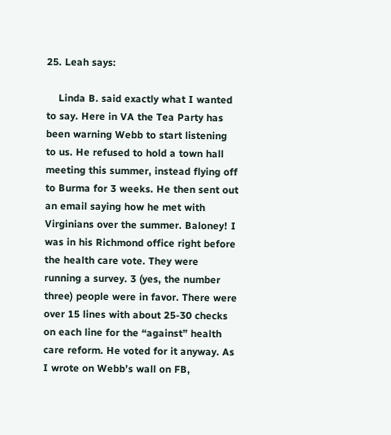25. Leah says:

    Linda B. said exactly what I wanted to say. Here in VA the Tea Party has been warning Webb to start listening to us. He refused to hold a town hall meeting this summer, instead flying off to Burma for 3 weeks. He then sent out an email saying how he met with Virginians over the summer. Baloney! I was in his Richmond office right before the health care vote. They were running a survey. 3 (yes, the number three) people were in favor. There were over 15 lines with about 25-30 checks on each line for the “against” health care reform. He voted for it anyway. As I wrote on Webb’s wall on FB,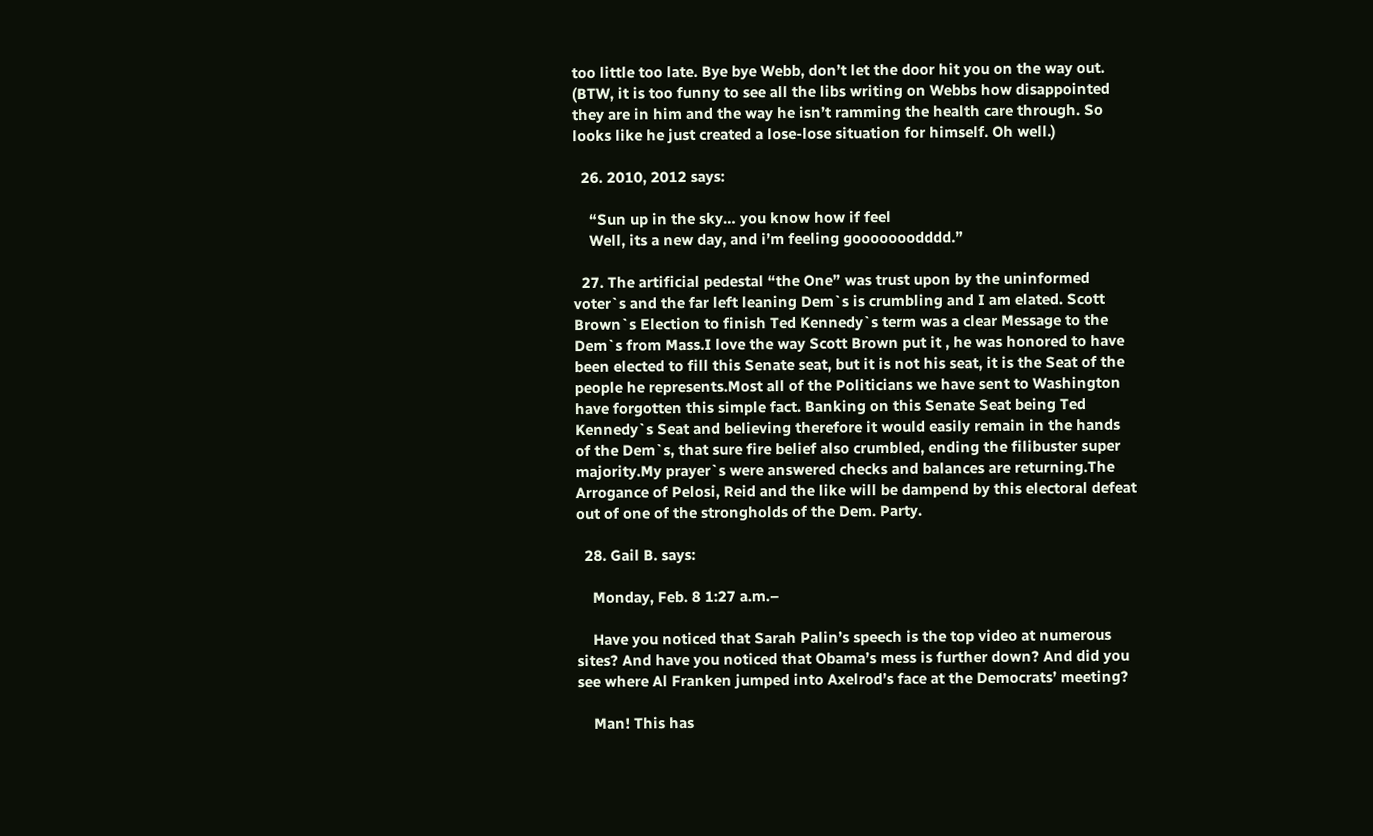too little too late. Bye bye Webb, don’t let the door hit you on the way out. (BTW, it is too funny to see all the libs writing on Webbs how disappointed they are in him and the way he isn’t ramming the health care through. So looks like he just created a lose-lose situation for himself. Oh well.)

  26. 2010, 2012 says:

    “Sun up in the sky… you know how if feel
    Well, its a new day, and i’m feeling gooooooodddd.”

  27. The artificial pedestal “the One” was trust upon by the uninformed voter`s and the far left leaning Dem`s is crumbling and I am elated. Scott Brown`s Election to finish Ted Kennedy`s term was a clear Message to the Dem`s from Mass.I love the way Scott Brown put it , he was honored to have been elected to fill this Senate seat, but it is not his seat, it is the Seat of the people he represents.Most all of the Politicians we have sent to Washington have forgotten this simple fact. Banking on this Senate Seat being Ted Kennedy`s Seat and believing therefore it would easily remain in the hands of the Dem`s, that sure fire belief also crumbled, ending the filibuster super majority.My prayer`s were answered checks and balances are returning.The Arrogance of Pelosi, Reid and the like will be dampend by this electoral defeat out of one of the strongholds of the Dem. Party.

  28. Gail B. says:

    Monday, Feb. 8 1:27 a.m.–

    Have you noticed that Sarah Palin’s speech is the top video at numerous sites? And have you noticed that Obama’s mess is further down? And did you see where Al Franken jumped into Axelrod’s face at the Democrats’ meeting?

    Man! This has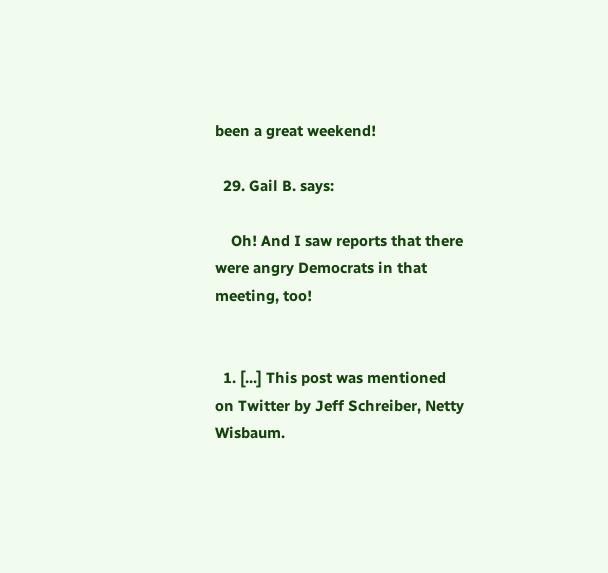been a great weekend!

  29. Gail B. says:

    Oh! And I saw reports that there were angry Democrats in that meeting, too!


  1. [...] This post was mentioned on Twitter by Jeff Schreiber, Netty Wisbaum.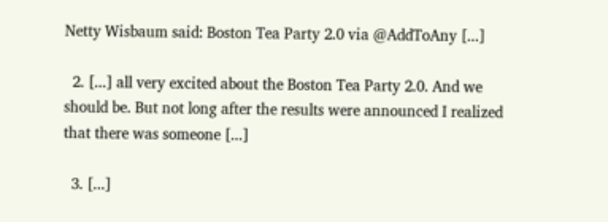Netty Wisbaum said: Boston Tea Party 2.0 via @AddToAny [...]

  2. [...] all very excited about the Boston Tea Party 2.0. And we should be. But not long after the results were announced I realized that there was someone [...]

  3. [...]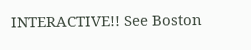INTERACTIVE!! See Boston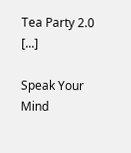Tea Party 2.0 [...]

Speak Your Mind